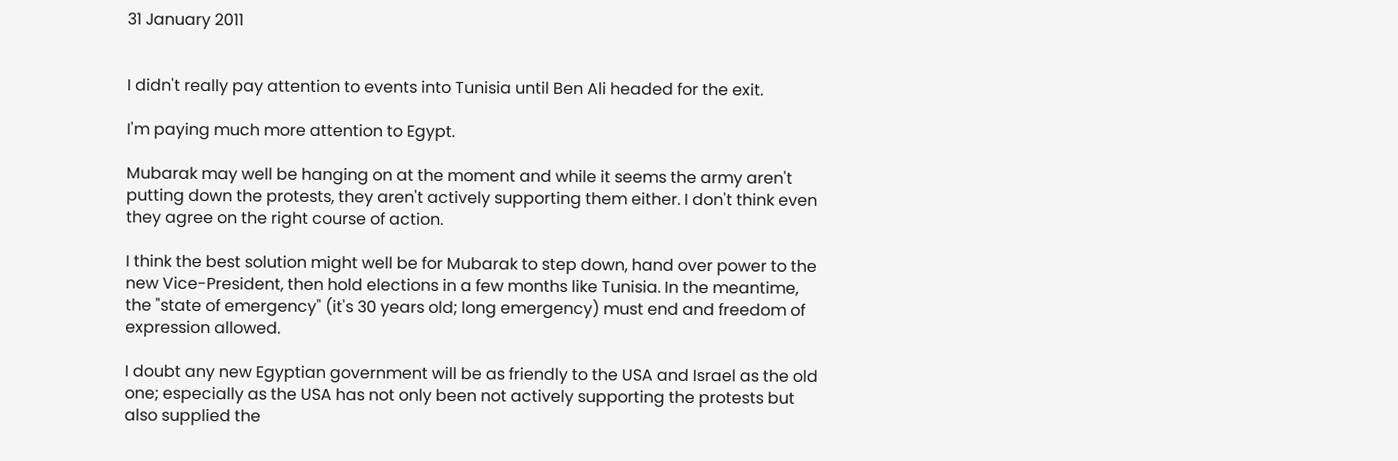31 January 2011


I didn't really pay attention to events into Tunisia until Ben Ali headed for the exit.

I'm paying much more attention to Egypt.

Mubarak may well be hanging on at the moment and while it seems the army aren't putting down the protests, they aren't actively supporting them either. I don't think even they agree on the right course of action.

I think the best solution might well be for Mubarak to step down, hand over power to the new Vice-President, then hold elections in a few months like Tunisia. In the meantime, the "state of emergency" (it's 30 years old; long emergency) must end and freedom of expression allowed.

I doubt any new Egyptian government will be as friendly to the USA and Israel as the old one; especially as the USA has not only been not actively supporting the protests but also supplied the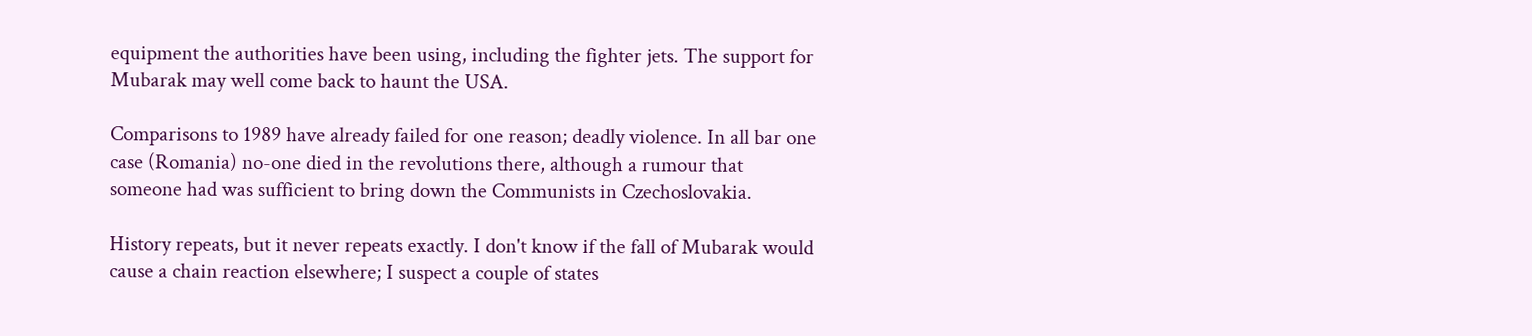equipment the authorities have been using, including the fighter jets. The support for Mubarak may well come back to haunt the USA.

Comparisons to 1989 have already failed for one reason; deadly violence. In all bar one case (Romania) no-one died in the revolutions there, although a rumour that someone had was sufficient to bring down the Communists in Czechoslovakia.

History repeats, but it never repeats exactly. I don't know if the fall of Mubarak would cause a chain reaction elsewhere; I suspect a couple of states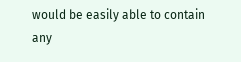would be easily able to contain any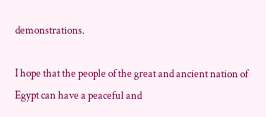demonstrations.

I hope that the people of the great and ancient nation of Egypt can have a peaceful and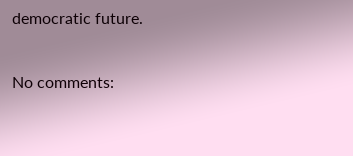democratic future.

No comments: